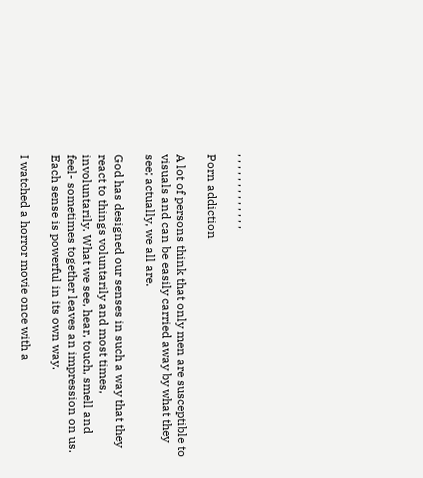, , , , , , , , , , , , ,

Porn addiction

A lot of persons think that only men are susceptible to visuals and can be easily carried away by what they see; actually, we all are.

God has designed our senses in such a way that they react to things voluntarily and most times, involuntarily. What we see, hear, touch, smell and feel- sometimes together leaves an impression on us. Each sense is powerful in its own way.

I watched a horror movie once with a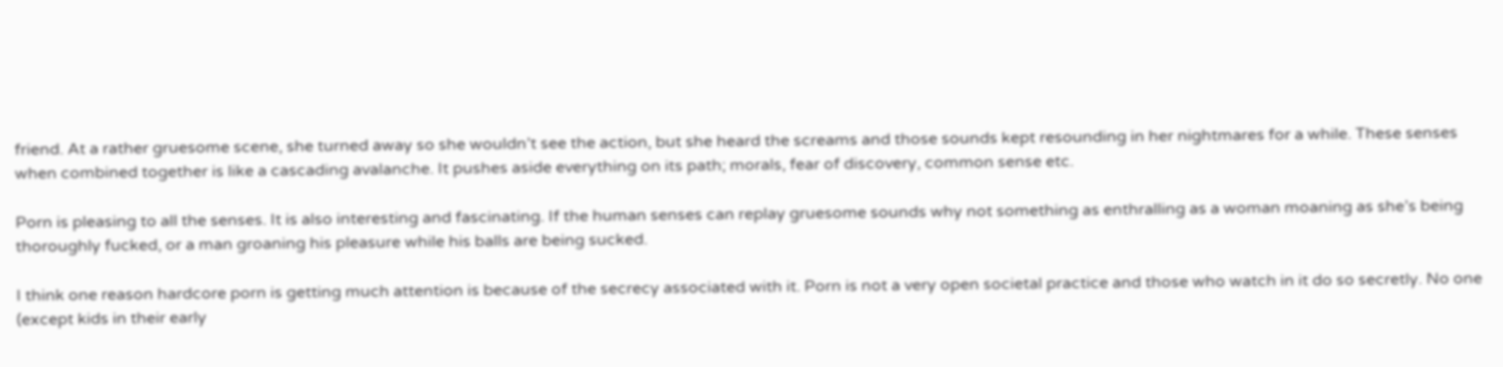friend. At a rather gruesome scene, she turned away so she wouldn’t see the action, but she heard the screams and those sounds kept resounding in her nightmares for a while. These senses when combined together is like a cascading avalanche. It pushes aside everything on its path; morals, fear of discovery, common sense etc.

Porn is pleasing to all the senses. It is also interesting and fascinating. If the human senses can replay gruesome sounds why not something as enthralling as a woman moaning as she’s being thoroughly fucked, or a man groaning his pleasure while his balls are being sucked.

I think one reason hardcore porn is getting much attention is because of the secrecy associated with it. Porn is not a very open societal practice and those who watch in it do so secretly. No one (except kids in their early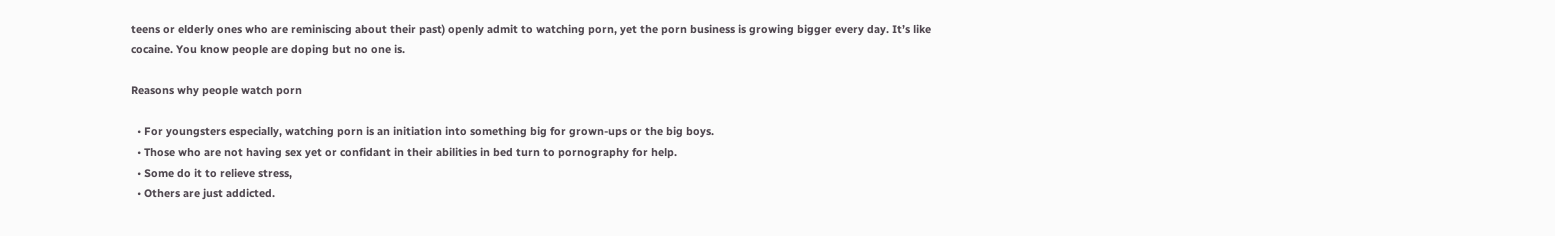teens or elderly ones who are reminiscing about their past) openly admit to watching porn, yet the porn business is growing bigger every day. It’s like cocaine. You know people are doping but no one is.

Reasons why people watch porn

  • For youngsters especially, watching porn is an initiation into something big for grown-ups or the big boys.
  • Those who are not having sex yet or confidant in their abilities in bed turn to pornography for help.
  • Some do it to relieve stress,
  • Others are just addicted.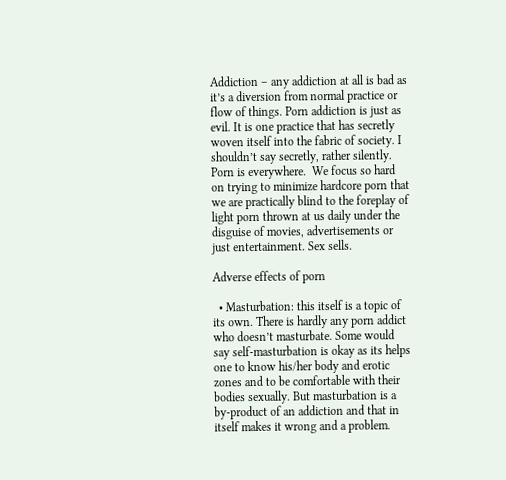Addiction – any addiction at all is bad as it’s a diversion from normal practice or flow of things. Porn addiction is just as evil. It is one practice that has secretly woven itself into the fabric of society. I shouldn’t say secretly, rather silently. Porn is everywhere.  We focus so hard on trying to minimize hardcore porn that we are practically blind to the foreplay of light porn thrown at us daily under the disguise of movies, advertisements or just entertainment. Sex sells.

Adverse effects of porn

  • Masturbation: this itself is a topic of its own. There is hardly any porn addict who doesn’t masturbate. Some would say self-masturbation is okay as its helps one to know his/her body and erotic zones and to be comfortable with their bodies sexually. But masturbation is a by-product of an addiction and that in itself makes it wrong and a problem.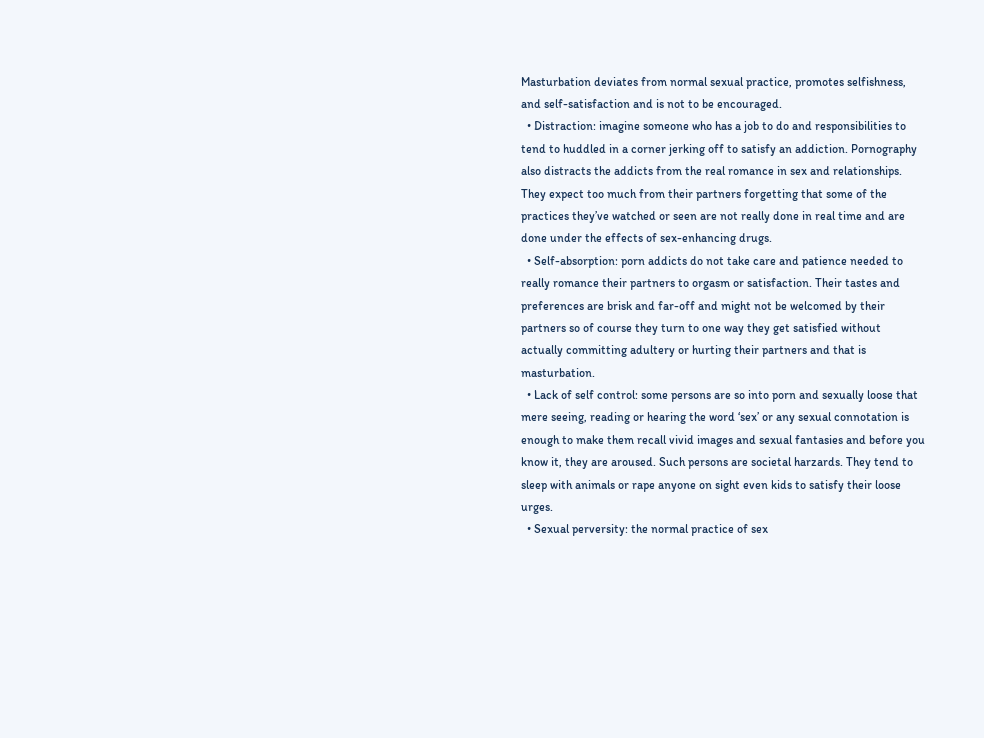Masturbation deviates from normal sexual practice, promotes selfishness, and self-satisfaction and is not to be encouraged.
  • Distraction: imagine someone who has a job to do and responsibilities to tend to huddled in a corner jerking off to satisfy an addiction. Pornography also distracts the addicts from the real romance in sex and relationships. They expect too much from their partners forgetting that some of the practices they’ve watched or seen are not really done in real time and are done under the effects of sex-enhancing drugs.
  • Self-absorption: porn addicts do not take care and patience needed to really romance their partners to orgasm or satisfaction. Their tastes and preferences are brisk and far-off and might not be welcomed by their partners so of course they turn to one way they get satisfied without actually committing adultery or hurting their partners and that is masturbation.
  • Lack of self control: some persons are so into porn and sexually loose that mere seeing, reading or hearing the word ‘sex’ or any sexual connotation is enough to make them recall vivid images and sexual fantasies and before you know it, they are aroused. Such persons are societal harzards. They tend to sleep with animals or rape anyone on sight even kids to satisfy their loose urges.
  • Sexual perversity: the normal practice of sex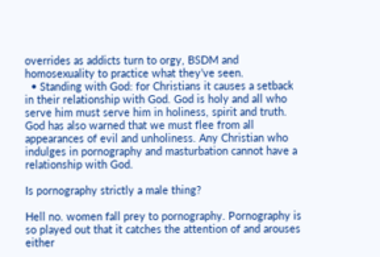overrides as addicts turn to orgy, BSDM and homosexuality to practice what they’ve seen.
  • Standing with God: for Christians it causes a setback in their relationship with God. God is holy and all who serve him must serve him in holiness, spirit and truth. God has also warned that we must flee from all appearances of evil and unholiness. Any Christian who indulges in pornography and masturbation cannot have a relationship with God.

Is pornography strictly a male thing?

Hell no. women fall prey to pornography. Pornography is so played out that it catches the attention of and arouses either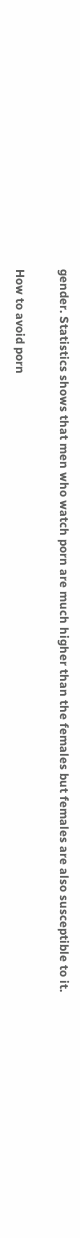gender. Statistics shows that men who watch porn are much higher than the females but females are also susceptible to it.

How to avoid porn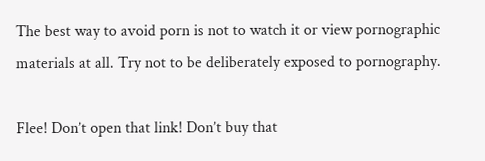The best way to avoid porn is not to watch it or view pornographic materials at all. Try not to be deliberately exposed to pornography.

Flee! Don’t open that link! Don’t buy that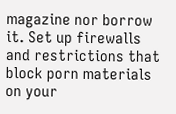magazine nor borrow it. Set up firewalls and restrictions that block porn materials on your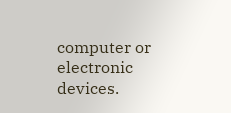computer or electronic devices.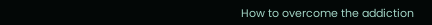How to overcome the addiction